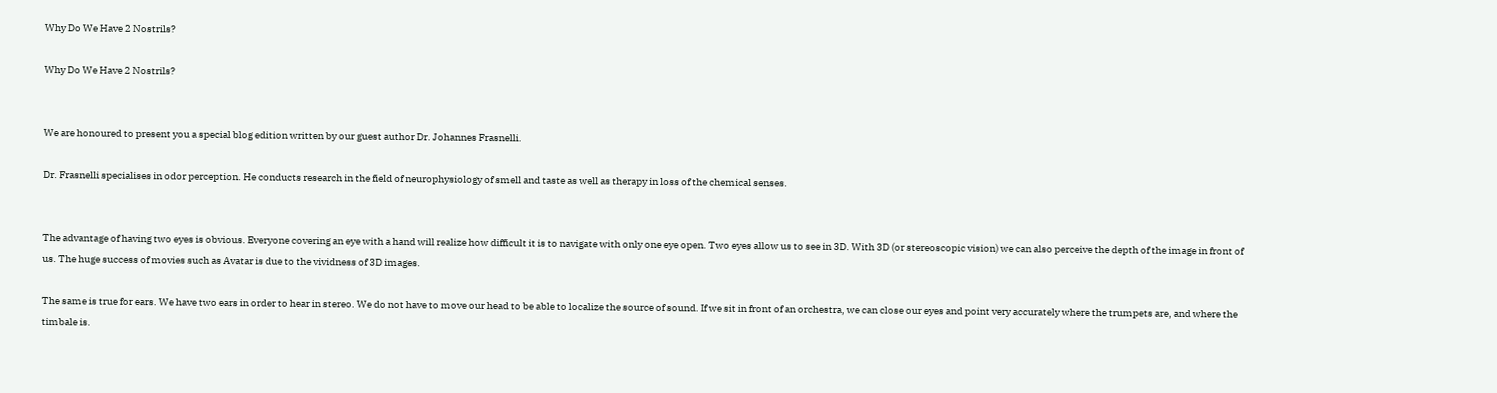Why Do We Have 2 Nostrils?

Why Do We Have 2 Nostrils?


We are honoured to present you a special blog edition written by our guest author Dr. Johannes Frasnelli.

Dr. Frasnelli specialises in odor perception. He conducts research in the field of neurophysiology of smell and taste as well as therapy in loss of the chemical senses.


The advantage of having two eyes is obvious. Everyone covering an eye with a hand will realize how difficult it is to navigate with only one eye open. Two eyes allow us to see in 3D. With 3D (or stereoscopic vision) we can also perceive the depth of the image in front of us. The huge success of movies such as Avatar is due to the vividness of 3D images.

The same is true for ears. We have two ears in order to hear in stereo. We do not have to move our head to be able to localize the source of sound. If we sit in front of an orchestra, we can close our eyes and point very accurately where the trumpets are, and where the timbale is.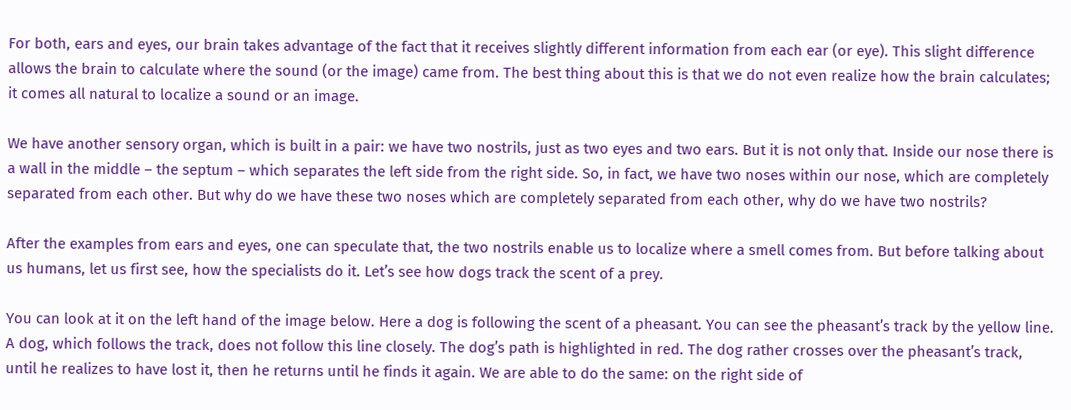For both, ears and eyes, our brain takes advantage of the fact that it receives slightly different information from each ear (or eye). This slight difference allows the brain to calculate where the sound (or the image) came from. The best thing about this is that we do not even realize how the brain calculates; it comes all natural to localize a sound or an image.

We have another sensory organ, which is built in a pair: we have two nostrils, just as two eyes and two ears. But it is not only that. Inside our nose there is a wall in the middle – the septum – which separates the left side from the right side. So, in fact, we have two noses within our nose, which are completely separated from each other. But why do we have these two noses which are completely separated from each other, why do we have two nostrils?

After the examples from ears and eyes, one can speculate that, the two nostrils enable us to localize where a smell comes from. But before talking about us humans, let us first see, how the specialists do it. Let’s see how dogs track the scent of a prey.

You can look at it on the left hand of the image below. Here a dog is following the scent of a pheasant. You can see the pheasant’s track by the yellow line. A dog, which follows the track, does not follow this line closely. The dog’s path is highlighted in red. The dog rather crosses over the pheasant’s track, until he realizes to have lost it, then he returns until he finds it again. We are able to do the same: on the right side of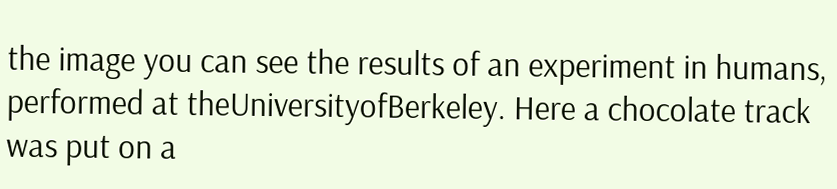the image you can see the results of an experiment in humans, performed at theUniversityofBerkeley. Here a chocolate track was put on a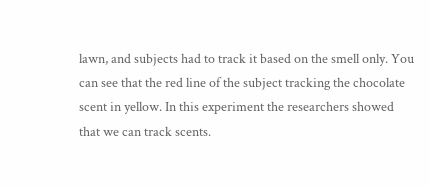lawn, and subjects had to track it based on the smell only. You can see that the red line of the subject tracking the chocolate scent in yellow. In this experiment the researchers showed that we can track scents.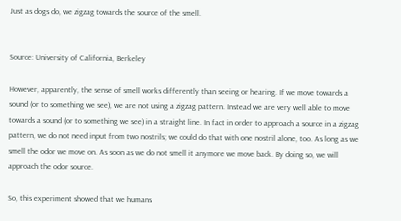Just as dogs do, we zigzag towards the source of the smell.


Source: University of California, Berkeley

However, apparently, the sense of smell works differently than seeing or hearing. If we move towards a sound (or to something we see), we are not using a zigzag pattern. Instead we are very well able to move towards a sound (or to something we see) in a straight line. In fact in order to approach a source in a zigzag pattern, we do not need input from two nostrils; we could do that with one nostril alone, too. As long as we smell the odor we move on. As soon as we do not smell it anymore we move back. By doing so, we will approach the odor source.

So, this experiment showed that we humans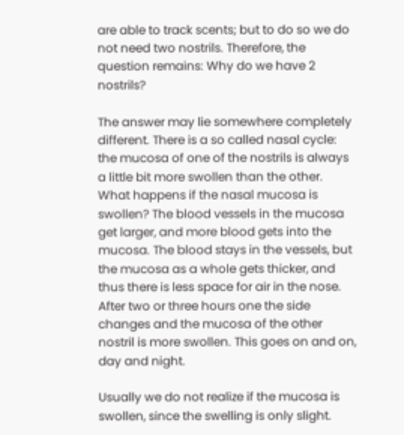are able to track scents; but to do so we do not need two nostrils. Therefore, the question remains: Why do we have 2 nostrils?

The answer may lie somewhere completely different. There is a so called nasal cycle: the mucosa of one of the nostrils is always a little bit more swollen than the other. What happens if the nasal mucosa is swollen? The blood vessels in the mucosa get larger, and more blood gets into the mucosa. The blood stays in the vessels, but the mucosa as a whole gets thicker, and thus there is less space for air in the nose. After two or three hours one the side changes and the mucosa of the other nostril is more swollen. This goes on and on, day and night.

Usually we do not realize if the mucosa is swollen, since the swelling is only slight.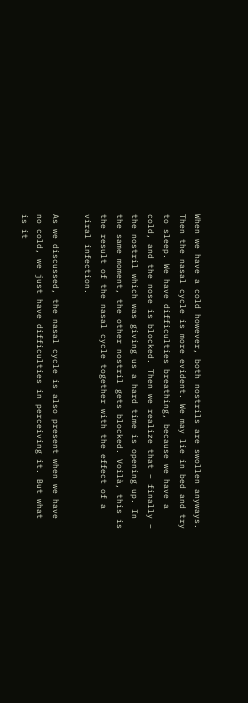When we have a cold however, both nostrils are swollen anyways. Then the nasal cycle is more evident. We may lie in bed and try to sleep. We have difficulties breathing, because we have a cold, and the nose is blocked. Then we realize that – finally – the nostril which was giving us a hard time is opening up. In the same moment, the other nostril gets blocked. Voilà, this is the result of the nasal cycle together with the effect of a viral infection.

As we discussed, the nasal cycle is also present when we have no cold, we just have difficulties in perceiving it. But what is it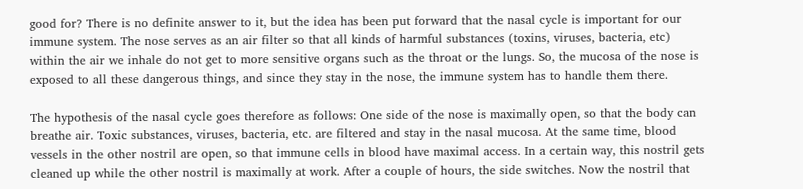good for? There is no definite answer to it, but the idea has been put forward that the nasal cycle is important for our immune system. The nose serves as an air filter so that all kinds of harmful substances (toxins, viruses, bacteria, etc) within the air we inhale do not get to more sensitive organs such as the throat or the lungs. So, the mucosa of the nose is exposed to all these dangerous things, and since they stay in the nose, the immune system has to handle them there.

The hypothesis of the nasal cycle goes therefore as follows: One side of the nose is maximally open, so that the body can breathe air. Toxic substances, viruses, bacteria, etc. are filtered and stay in the nasal mucosa. At the same time, blood vessels in the other nostril are open, so that immune cells in blood have maximal access. In a certain way, this nostril gets cleaned up while the other nostril is maximally at work. After a couple of hours, the side switches. Now the nostril that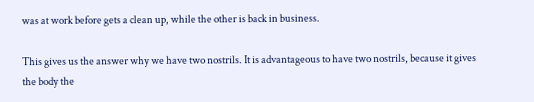was at work before gets a clean up, while the other is back in business.

This gives us the answer why we have two nostrils. It is advantageous to have two nostrils, because it gives the body the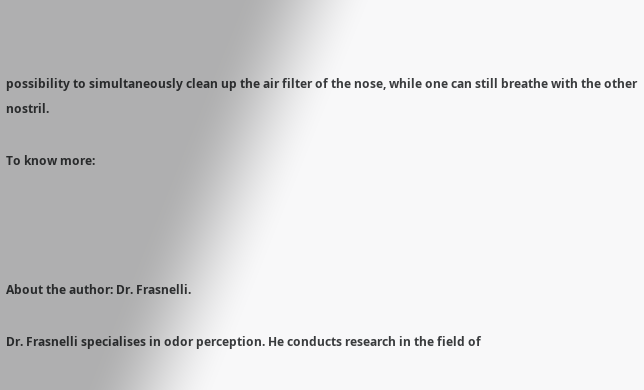possibility to simultaneously clean up the air filter of the nose, while one can still breathe with the other nostril.

To know more:




About the author: Dr. Frasnelli.

Dr. Frasnelli specialises in odor perception. He conducts research in the field of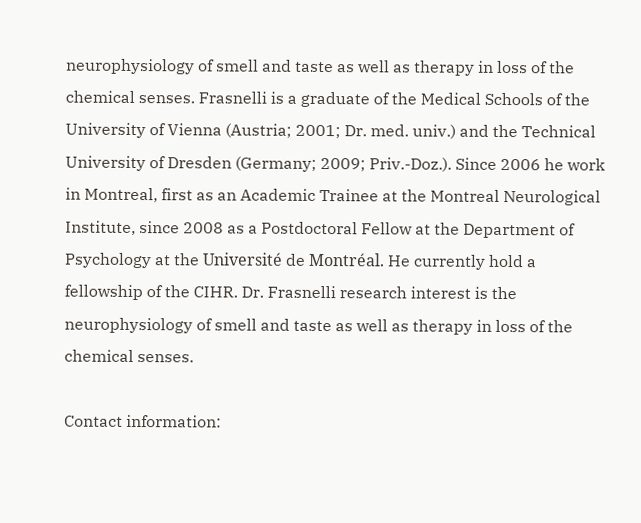neurophysiology of smell and taste as well as therapy in loss of the chemical senses. Frasnelli is a graduate of the Medical Schools of the University of Vienna (Austria; 2001; Dr. med. univ.) and the Technical University of Dresden (Germany; 2009; Priv.-Doz.). Since 2006 he work in Montreal, first as an Academic Trainee at the Montreal Neurological Institute, since 2008 as a Postdoctoral Fellow at the Department of Psychology at the Université de Montréal. He currently hold a fellowship of the CIHR. Dr. Frasnelli research interest is the neurophysiology of smell and taste as well as therapy in loss of the chemical senses.

Contact information: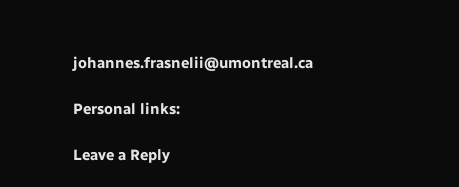johannes.frasnelii@umontreal.ca

Personal links:

Leave a Reply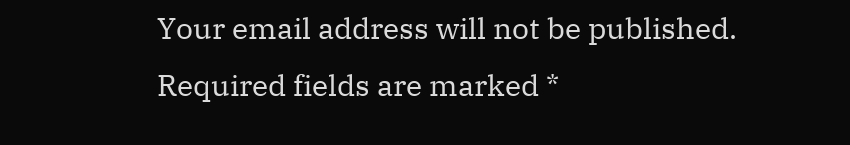Your email address will not be published. Required fields are marked *